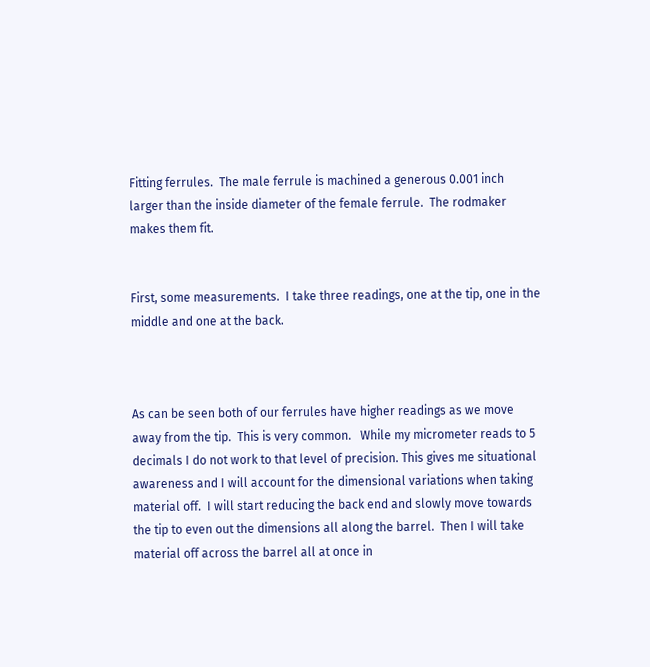Fitting ferrules.  The male ferrule is machined a generous 0.001 inch larger than the inside diameter of the female ferrule.  The rodmaker makes them fit.


First, some measurements.  I take three readings, one at the tip, one in the middle and one at the back.



As can be seen both of our ferrules have higher readings as we move away from the tip.  This is very common.   While my micrometer reads to 5 decimals I do not work to that level of precision. This gives me situational awareness and I will account for the dimensional variations when taking material off.  I will start reducing the back end and slowly move towards the tip to even out the dimensions all along the barrel.  Then I will take material off across the barrel all at once in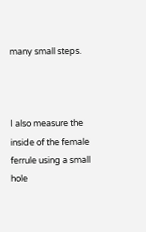many small steps.



I also measure the inside of the female ferrule using a small hole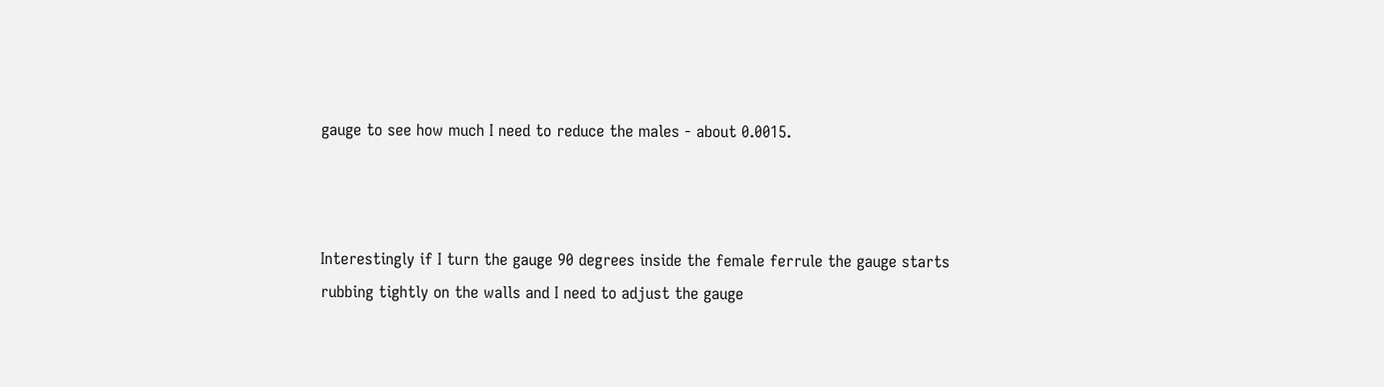gauge to see how much I need to reduce the males - about 0.0015.



Interestingly if I turn the gauge 90 degrees inside the female ferrule the gauge starts rubbing tightly on the walls and I need to adjust the gauge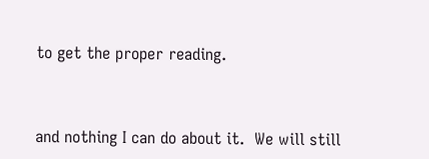to get the proper reading.



and nothing I can do about it.  We will still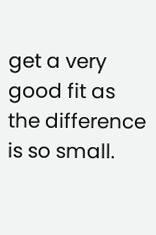get a very good fit as the difference is so small.